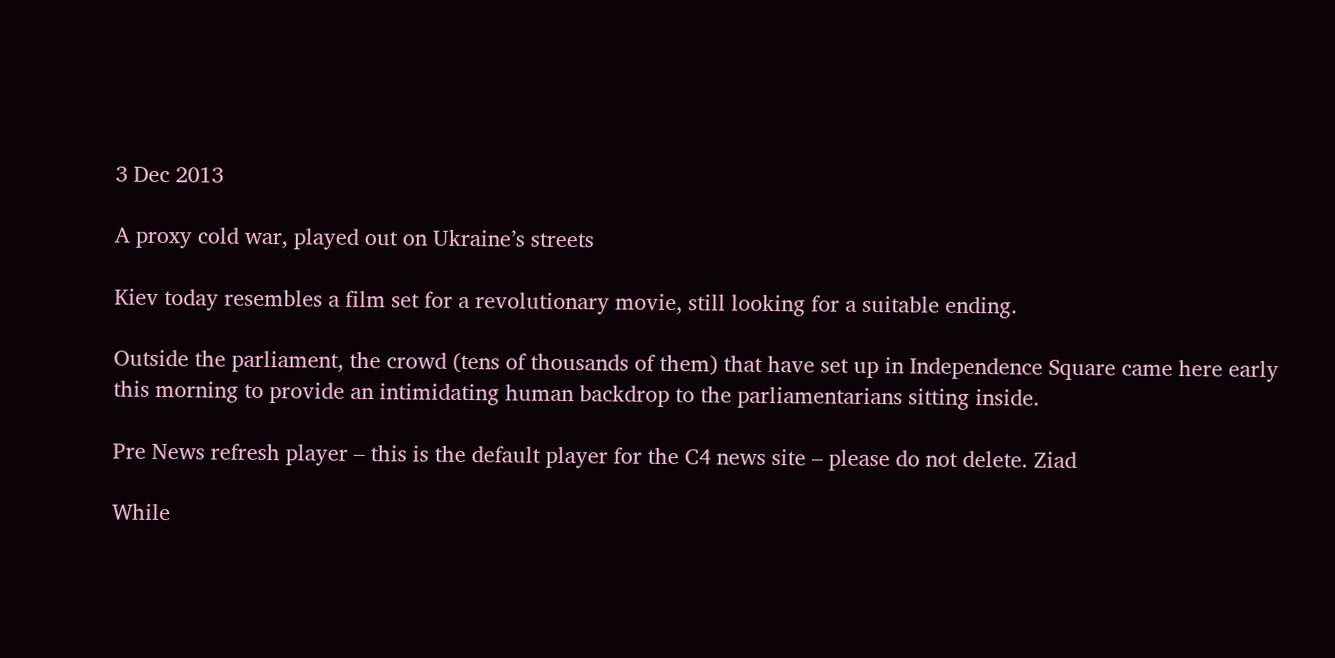3 Dec 2013

A proxy cold war, played out on Ukraine’s streets

Kiev today resembles a film set for a revolutionary movie, still looking for a suitable ending.

Outside the parliament, the crowd (tens of thousands of them) that have set up in Independence Square came here early this morning to provide an intimidating human backdrop to the parliamentarians sitting inside.

Pre News refresh player – this is the default player for the C4 news site – please do not delete. Ziad

While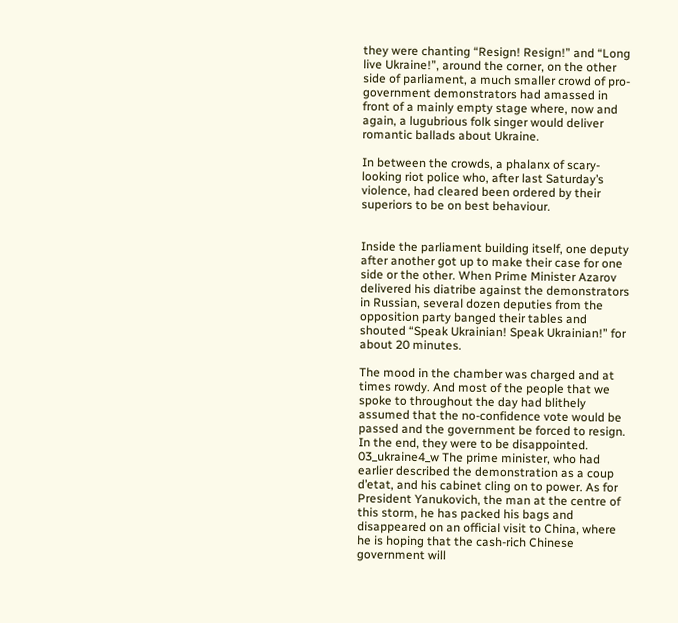they were chanting “Resign! Resign!” and “Long live Ukraine!”, around the corner, on the other side of parliament, a much smaller crowd of pro-government demonstrators had amassed in front of a mainly empty stage where, now and again, a lugubrious folk singer would deliver romantic ballads about Ukraine.

In between the crowds, a phalanx of scary-looking riot police who, after last Saturday’s violence, had cleared been ordered by their superiors to be on best behaviour.


Inside the parliament building itself, one deputy after another got up to make their case for one side or the other. When Prime Minister Azarov delivered his diatribe against the demonstrators in Russian, several dozen deputies from the opposition party banged their tables and shouted “Speak Ukrainian! Speak Ukrainian!” for about 20 minutes.

The mood in the chamber was charged and at times rowdy. And most of the people that we spoke to throughout the day had blithely assumed that the no-confidence vote would be passed and the government be forced to resign. In the end, they were to be disappointed. 03_ukraine4_w The prime minister, who had earlier described the demonstration as a coup d’etat, and his cabinet cling on to power. As for President Yanukovich, the man at the centre of this storm, he has packed his bags and disappeared on an official visit to China, where he is hoping that the cash-rich Chinese government will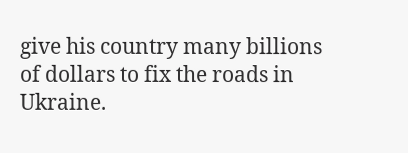give his country many billions of dollars to fix the roads in Ukraine.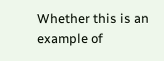Whether this is an example of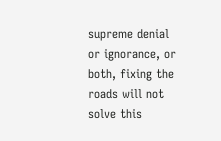supreme denial or ignorance, or both, fixing the roads will not solve this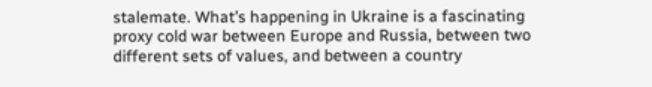stalemate. What’s happening in Ukraine is a fascinating proxy cold war between Europe and Russia, between two different sets of values, and between a country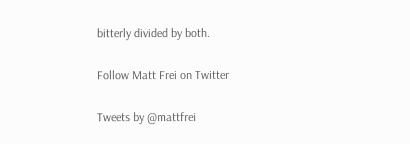bitterly divided by both.

Follow Matt Frei on Twitter

Tweets by @mattfrei